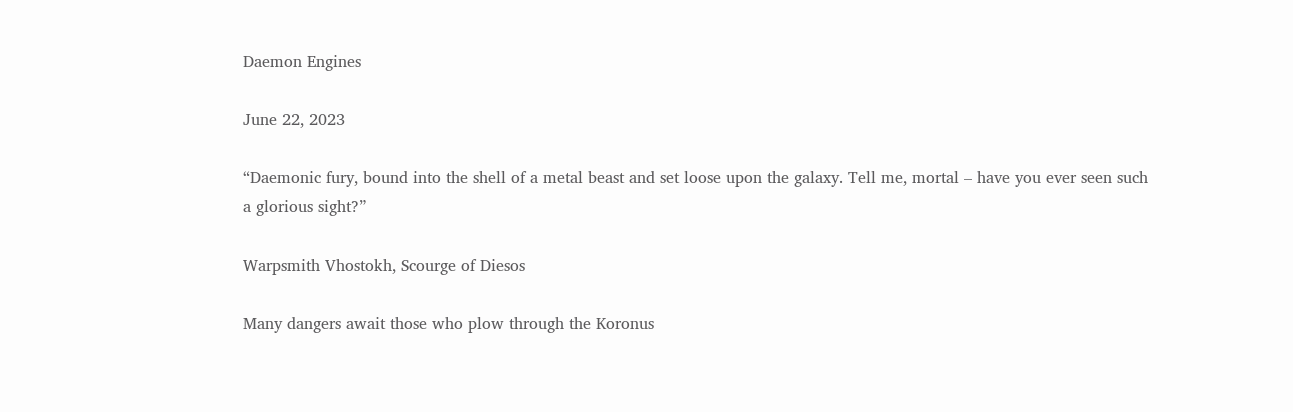Daemon Engines

June 22, 2023

“Daemonic fury, bound into the shell of a metal beast and set loose upon the galaxy. Tell me, mortal – have you ever seen such a glorious sight?”

Warpsmith Vhostokh, Scourge of Diesos

Many dangers await those who plow through the Koronus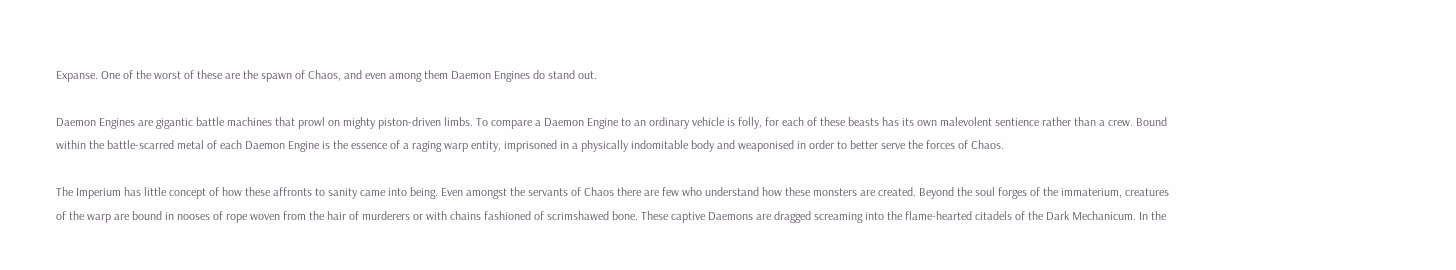Expanse. One of the worst of these are the spawn of Chaos, and even among them Daemon Engines do stand out.

Daemon Engines are gigantic battle machines that prowl on mighty piston-driven limbs. To compare a Daemon Engine to an ordinary vehicle is folly, for each of these beasts has its own malevolent sentience rather than a crew. Bound within the battle-scarred metal of each Daemon Engine is the essence of a raging warp entity, imprisoned in a physically indomitable body and weaponised in order to better serve the forces of Chaos.

The Imperium has little concept of how these affronts to sanity came into being. Even amongst the servants of Chaos there are few who understand how these monsters are created. Beyond the soul forges of the immaterium, creatures of the warp are bound in nooses of rope woven from the hair of murderers or with chains fashioned of scrimshawed bone. These captive Daemons are dragged screaming into the flame-hearted citadels of the Dark Mechanicum. In the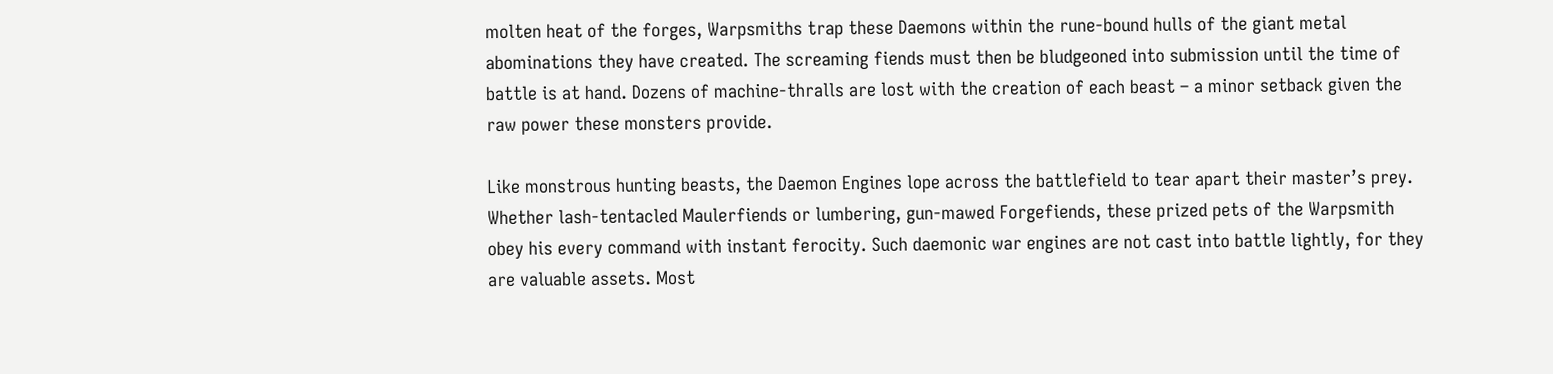molten heat of the forges, Warpsmiths trap these Daemons within the rune-bound hulls of the giant metal abominations they have created. The screaming fiends must then be bludgeoned into submission until the time of battle is at hand. Dozens of machine-thralls are lost with the creation of each beast – a minor setback given the raw power these monsters provide.

Like monstrous hunting beasts, the Daemon Engines lope across the battlefield to tear apart their master’s prey. Whether lash-tentacled Maulerfiends or lumbering, gun-mawed Forgefiends, these prized pets of the Warpsmith obey his every command with instant ferocity. Such daemonic war engines are not cast into battle lightly, for they are valuable assets. Most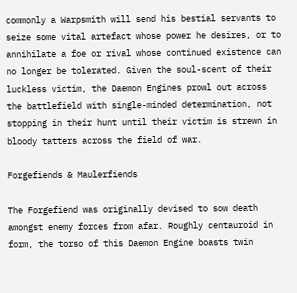commonly a Warpsmith will send his bestial servants to seize some vital artefact whose power he desires, or to annihilate a foe or rival whose continued existence can no longer be tolerated. Given the soul-scent of their luckless victim, the Daemon Engines prowl out across the battlefield with single-minded determination, not stopping in their hunt until their victim is strewn in bloody tatters across the field of war.

Forgefiends & Maulerfiends

The Forgefiend was originally devised to sow death amongst enemy forces from afar. Roughly centauroid in form, the torso of this Daemon Engine boasts twin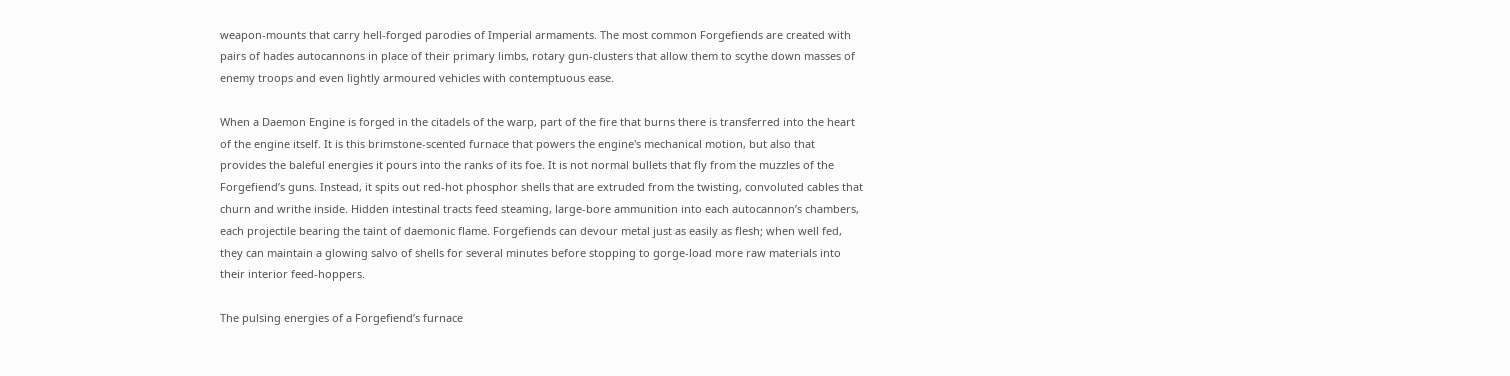weapon-mounts that carry hell-forged parodies of Imperial armaments. The most common Forgefiends are created with pairs of hades autocannons in place of their primary limbs, rotary gun-clusters that allow them to scythe down masses of enemy troops and even lightly armoured vehicles with contemptuous ease.

When a Daemon Engine is forged in the citadels of the warp, part of the fire that burns there is transferred into the heart of the engine itself. It is this brimstone-scented furnace that powers the engine's mechanical motion, but also that provides the baleful energies it pours into the ranks of its foe. It is not normal bullets that fly from the muzzles of the Forgefiend’s guns. Instead, it spits out red-hot phosphor shells that are extruded from the twisting, convoluted cables that churn and writhe inside. Hidden intestinal tracts feed steaming, large-bore ammunition into each autocannon’s chambers, each projectile bearing the taint of daemonic flame. Forgefiends can devour metal just as easily as flesh; when well fed, they can maintain a glowing salvo of shells for several minutes before stopping to gorge-load more raw materials into their interior feed-hoppers.

The pulsing energies of a Forgefiend’s furnace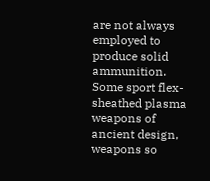are not always employed to produce solid ammunition. Some sport flex-sheathed plasma weapons of ancient design, weapons so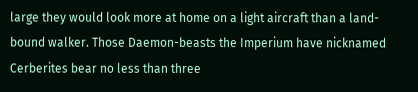large they would look more at home on a light aircraft than a land-bound walker. Those Daemon-beasts the Imperium have nicknamed Cerberites bear no less than three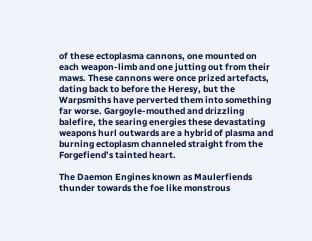of these ectoplasma cannons, one mounted on each weapon-limb and one jutting out from their maws. These cannons were once prized artefacts, dating back to before the Heresy, but the Warpsmiths have perverted them into something far worse. Gargoyle-mouthed and drizzling balefire, the searing energies these devastating weapons hurl outwards are a hybrid of plasma and burning ectoplasm channeled straight from the Forgefiend’s tainted heart.

The Daemon Engines known as Maulerfiends thunder towards the foe like monstrous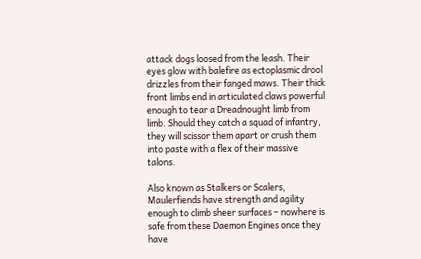attack dogs loosed from the leash. Their eyes glow with balefire as ectoplasmic drool drizzles from their fanged maws. Their thick front limbs end in articulated claws powerful enough to tear a Dreadnought limb from limb. Should they catch a squad of infantry, they will scissor them apart or crush them into paste with a flex of their massive talons.

Also known as Stalkers or Scalers, Maulerfiends have strength and agility enough to climb sheer surfaces – nowhere is safe from these Daemon Engines once they have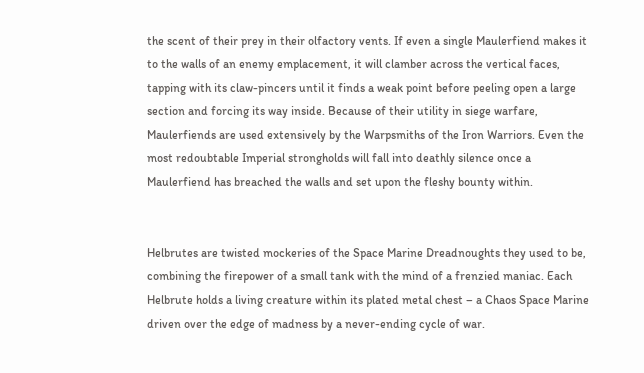the scent of their prey in their olfactory vents. If even a single Maulerfiend makes it to the walls of an enemy emplacement, it will clamber across the vertical faces, tapping with its claw-pincers until it finds a weak point before peeling open a large section and forcing its way inside. Because of their utility in siege warfare, Maulerfiends are used extensively by the Warpsmiths of the Iron Warriors. Even the most redoubtable Imperial strongholds will fall into deathly silence once a Maulerfiend has breached the walls and set upon the fleshy bounty within.


Helbrutes are twisted mockeries of the Space Marine Dreadnoughts they used to be, combining the firepower of a small tank with the mind of a frenzied maniac. Each Helbrute holds a living creature within its plated metal chest – a Chaos Space Marine driven over the edge of madness by a never-ending cycle of war.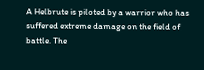A Helbrute is piloted by a warrior who has suffered extreme damage on the field of battle. The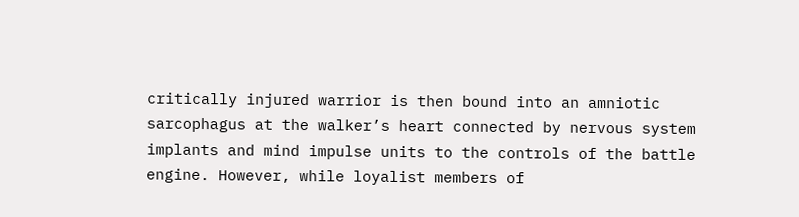critically injured warrior is then bound into an amniotic sarcophagus at the walker’s heart connected by nervous system implants and mind impulse units to the controls of the battle engine. However, while loyalist members of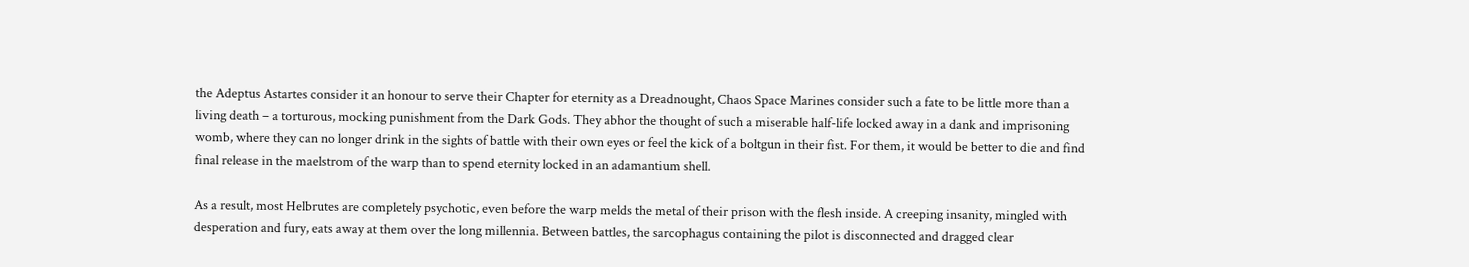the Adeptus Astartes consider it an honour to serve their Chapter for eternity as a Dreadnought, Chaos Space Marines consider such a fate to be little more than a living death – a torturous, mocking punishment from the Dark Gods. They abhor the thought of such a miserable half-life locked away in a dank and imprisoning womb, where they can no longer drink in the sights of battle with their own eyes or feel the kick of a boltgun in their fist. For them, it would be better to die and find final release in the maelstrom of the warp than to spend eternity locked in an adamantium shell.

As a result, most Helbrutes are completely psychotic, even before the warp melds the metal of their prison with the flesh inside. A creeping insanity, mingled with desperation and fury, eats away at them over the long millennia. Between battles, the sarcophagus containing the pilot is disconnected and dragged clear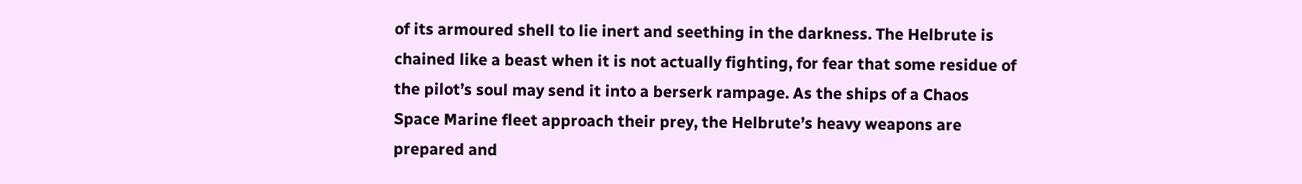of its armoured shell to lie inert and seething in the darkness. The Helbrute is chained like a beast when it is not actually fighting, for fear that some residue of the pilot’s soul may send it into a berserk rampage. As the ships of a Chaos Space Marine fleet approach their prey, the Helbrute’s heavy weapons are prepared and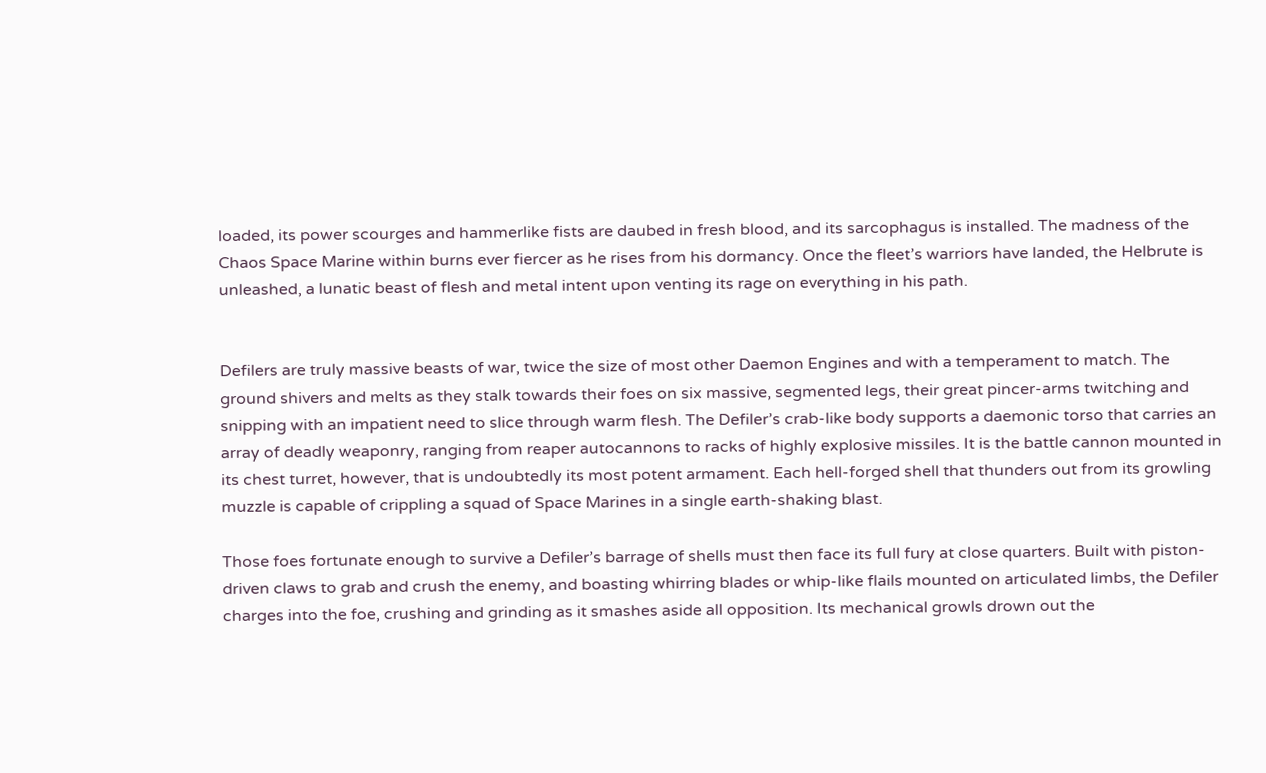loaded, its power scourges and hammerlike fists are daubed in fresh blood, and its sarcophagus is installed. The madness of the Chaos Space Marine within burns ever fiercer as he rises from his dormancy. Once the fleet’s warriors have landed, the Helbrute is unleashed, a lunatic beast of flesh and metal intent upon venting its rage on everything in his path.


Defilers are truly massive beasts of war, twice the size of most other Daemon Engines and with a temperament to match. The ground shivers and melts as they stalk towards their foes on six massive, segmented legs, their great pincer-arms twitching and snipping with an impatient need to slice through warm flesh. The Defiler’s crab-like body supports a daemonic torso that carries an array of deadly weaponry, ranging from reaper autocannons to racks of highly explosive missiles. It is the battle cannon mounted in its chest turret, however, that is undoubtedly its most potent armament. Each hell-forged shell that thunders out from its growling muzzle is capable of crippling a squad of Space Marines in a single earth-shaking blast.

Those foes fortunate enough to survive a Defiler’s barrage of shells must then face its full fury at close quarters. Built with piston- driven claws to grab and crush the enemy, and boasting whirring blades or whip-like flails mounted on articulated limbs, the Defiler charges into the foe, crushing and grinding as it smashes aside all opposition. Its mechanical growls drown out the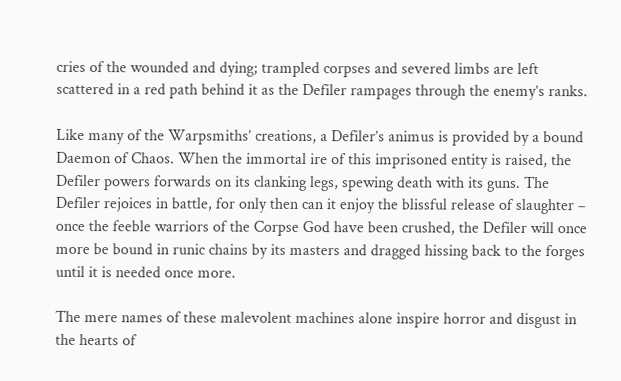cries of the wounded and dying; trampled corpses and severed limbs are left scattered in a red path behind it as the Defiler rampages through the enemy’s ranks.

Like many of the Warpsmiths’ creations, a Defiler’s animus is provided by a bound Daemon of Chaos. When the immortal ire of this imprisoned entity is raised, the Defiler powers forwards on its clanking legs, spewing death with its guns. The Defiler rejoices in battle, for only then can it enjoy the blissful release of slaughter – once the feeble warriors of the Corpse God have been crushed, the Defiler will once more be bound in runic chains by its masters and dragged hissing back to the forges until it is needed once more.

The mere names of these malevolent machines alone inspire horror and disgust in the hearts of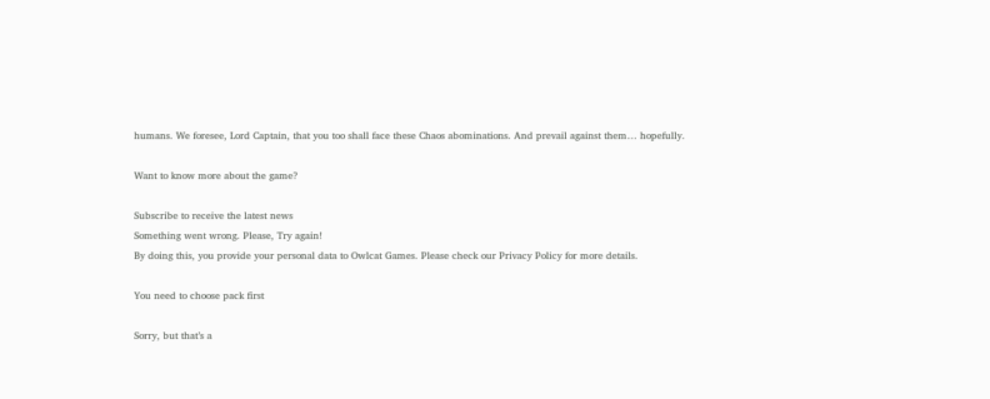humans. We foresee, Lord Captain, that you too shall face these Chaos abominations. And prevail against them… hopefully.

Want to know more about the game?

Subscribe to receive the latest news
Something went wrong. Please, Try again!
By doing this, you provide your personal data to Owlcat Games. Please check our Privacy Policy for more details.

You need to choose pack first

Sorry, but that’s a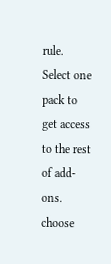rule. Select one pack to get access to the rest of add-ons.
choose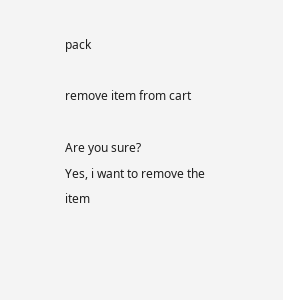pack

remove item from cart

Are you sure?
Yes, i want to remove the item